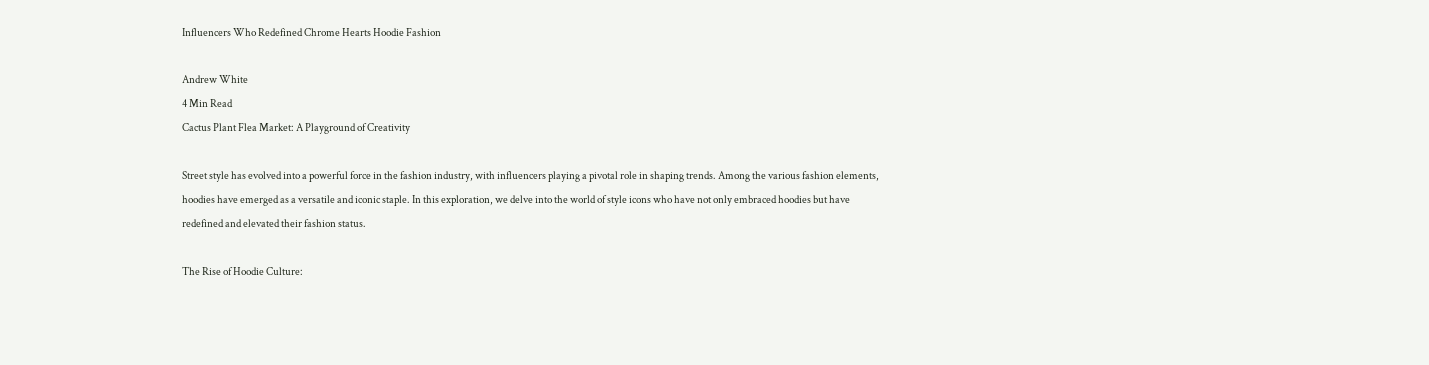Influencers Who Redefined Chrome Hearts Hoodie Fashion

Andrew White
4 Min Read
Cactus Plant Flea Market: A Playground of Creativity

Street style has evolved into a powerful force in the fashion industry, with influencers playing a pivotal role in shaping trends. Among the various fashion elements, hoodies have emerged as a versatile and iconic staple. In this exploration, we delve into the world of style icons who have not only embraced hoodies but have redefined and elevated their fashion status.

The Rise of Hoodie Culture: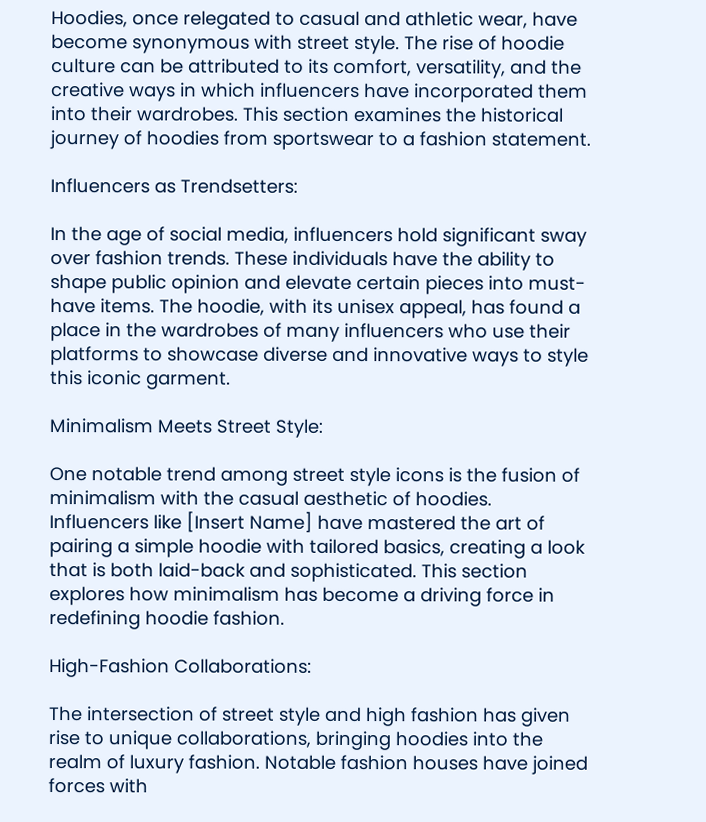Hoodies, once relegated to casual and athletic wear, have become synonymous with street style. The rise of hoodie culture can be attributed to its comfort, versatility, and the creative ways in which influencers have incorporated them into their wardrobes. This section examines the historical journey of hoodies from sportswear to a fashion statement.

Influencers as Trendsetters:

In the age of social media, influencers hold significant sway over fashion trends. These individuals have the ability to shape public opinion and elevate certain pieces into must-have items. The hoodie, with its unisex appeal, has found a place in the wardrobes of many influencers who use their platforms to showcase diverse and innovative ways to style this iconic garment.

Minimalism Meets Street Style:

One notable trend among street style icons is the fusion of minimalism with the casual aesthetic of hoodies. Influencers like [Insert Name] have mastered the art of pairing a simple hoodie with tailored basics, creating a look that is both laid-back and sophisticated. This section explores how minimalism has become a driving force in redefining hoodie fashion.

High-Fashion Collaborations:

The intersection of street style and high fashion has given rise to unique collaborations, bringing hoodies into the realm of luxury fashion. Notable fashion houses have joined forces with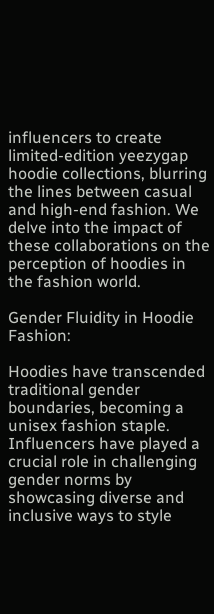influencers to create limited-edition yeezygap hoodie collections, blurring the lines between casual and high-end fashion. We delve into the impact of these collaborations on the perception of hoodies in the fashion world.

Gender Fluidity in Hoodie Fashion:

Hoodies have transcended traditional gender boundaries, becoming a unisex fashion staple. Influencers have played a crucial role in challenging gender norms by showcasing diverse and inclusive ways to style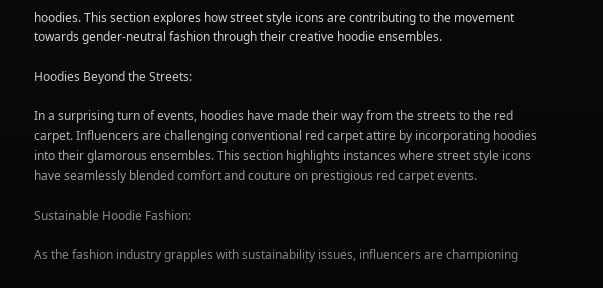hoodies. This section explores how street style icons are contributing to the movement towards gender-neutral fashion through their creative hoodie ensembles.

Hoodies Beyond the Streets:

In a surprising turn of events, hoodies have made their way from the streets to the red carpet. Influencers are challenging conventional red carpet attire by incorporating hoodies into their glamorous ensembles. This section highlights instances where street style icons have seamlessly blended comfort and couture on prestigious red carpet events.

Sustainable Hoodie Fashion:

As the fashion industry grapples with sustainability issues, influencers are championing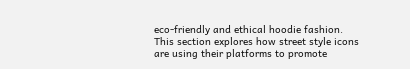eco-friendly and ethical hoodie fashion. This section explores how street style icons are using their platforms to promote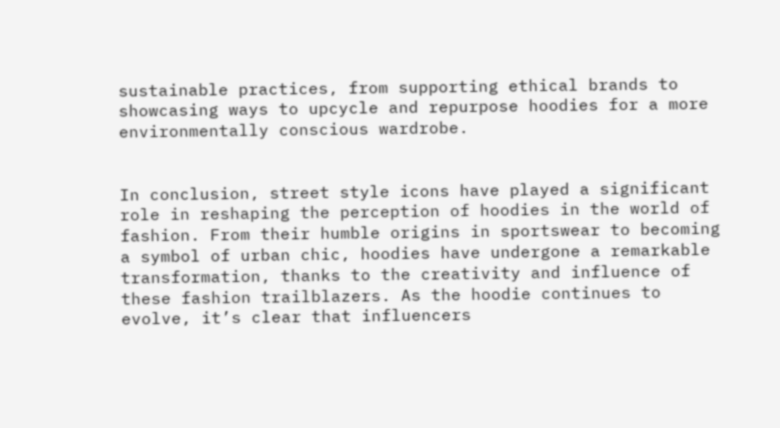sustainable practices, from supporting ethical brands to showcasing ways to upcycle and repurpose hoodies for a more environmentally conscious wardrobe.


In conclusion, street style icons have played a significant role in reshaping the perception of hoodies in the world of fashion. From their humble origins in sportswear to becoming a symbol of urban chic, hoodies have undergone a remarkable transformation, thanks to the creativity and influence of these fashion trailblazers. As the hoodie continues to evolve, it’s clear that influencers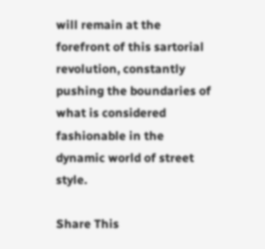will remain at the forefront of this sartorial revolution, constantly pushing the boundaries of what is considered fashionable in the dynamic world of street style.

Share This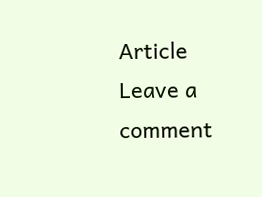Article
Leave a comment